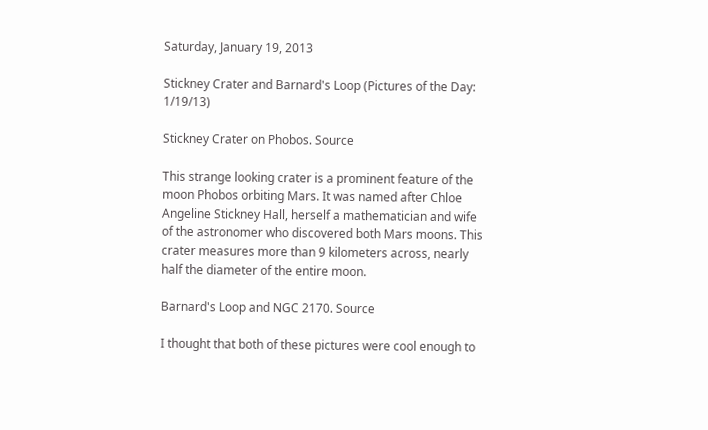Saturday, January 19, 2013

Stickney Crater and Barnard's Loop (Pictures of the Day: 1/19/13)

Stickney Crater on Phobos. Source

This strange looking crater is a prominent feature of the moon Phobos orbiting Mars. It was named after Chloe Angeline Stickney Hall, herself a mathematician and wife of the astronomer who discovered both Mars moons. This crater measures more than 9 kilometers across, nearly half the diameter of the entire moon.

Barnard's Loop and NGC 2170. Source

I thought that both of these pictures were cool enough to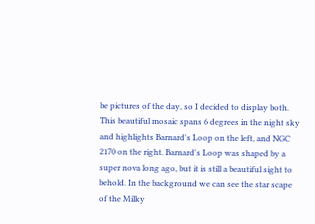be pictures of the day, so I decided to display both. This beautiful mosaic spans 6 degrees in the night sky and highlights Barnard's Loop on the left, and NGC 2170 on the right. Barnard's Loop was shaped by a super nova long ago, but it is still a beautiful sight to behold. In the background we can see the star scape of the Milky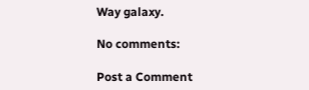Way galaxy.

No comments:

Post a Comment